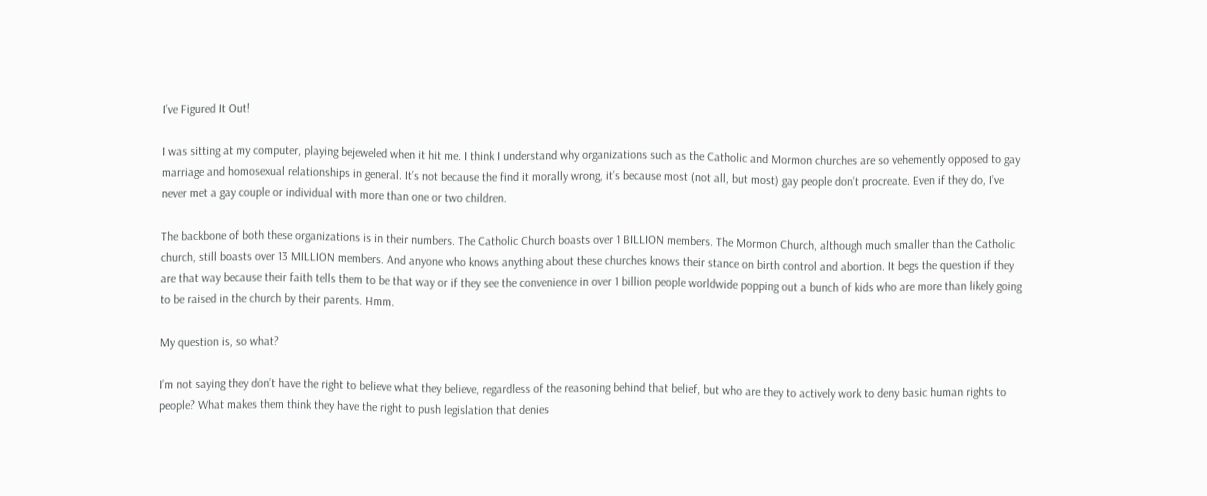I’ve Figured It Out!

I was sitting at my computer, playing bejeweled when it hit me. I think I understand why organizations such as the Catholic and Mormon churches are so vehemently opposed to gay marriage and homosexual relationships in general. It’s not because the find it morally wrong, it’s because most (not all, but most) gay people don’t procreate. Even if they do, I’ve never met a gay couple or individual with more than one or two children.

The backbone of both these organizations is in their numbers. The Catholic Church boasts over 1 BILLION members. The Mormon Church, although much smaller than the Catholic church, still boasts over 13 MILLION members. And anyone who knows anything about these churches knows their stance on birth control and abortion. It begs the question if they are that way because their faith tells them to be that way or if they see the convenience in over 1 billion people worldwide popping out a bunch of kids who are more than likely going to be raised in the church by their parents. Hmm.

My question is, so what?

I’m not saying they don’t have the right to believe what they believe, regardless of the reasoning behind that belief, but who are they to actively work to deny basic human rights to people? What makes them think they have the right to push legislation that denies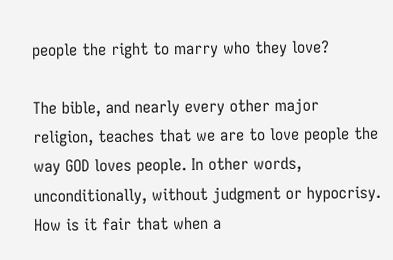people the right to marry who they love?

The bible, and nearly every other major religion, teaches that we are to love people the way GOD loves people. In other words, unconditionally, without judgment or hypocrisy. How is it fair that when a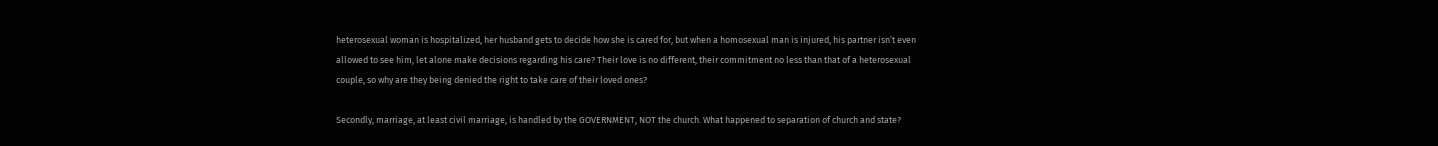heterosexual woman is hospitalized, her husband gets to decide how she is cared for, but when a homosexual man is injured, his partner isn’t even allowed to see him, let alone make decisions regarding his care? Their love is no different, their commitment no less than that of a heterosexual couple, so why are they being denied the right to take care of their loved ones?

Secondly, marriage, at least civil marriage, is handled by the GOVERNMENT, NOT the church. What happened to separation of church and state?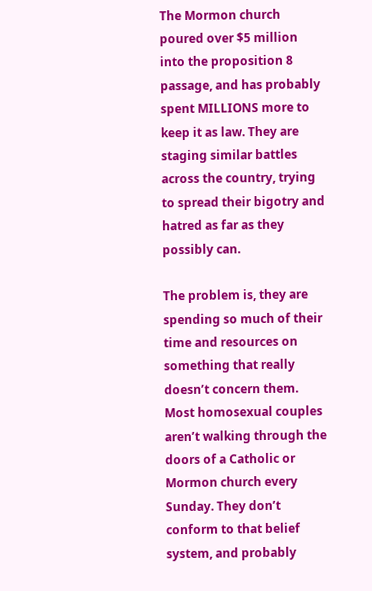The Mormon church poured over $5 million into the proposition 8 passage, and has probably spent MILLIONS more to keep it as law. They are staging similar battles across the country, trying to spread their bigotry and hatred as far as they possibly can.

The problem is, they are spending so much of their time and resources on something that really doesn’t concern them. Most homosexual couples aren’t walking through the doors of a Catholic or Mormon church every Sunday. They don’t conform to that belief system, and probably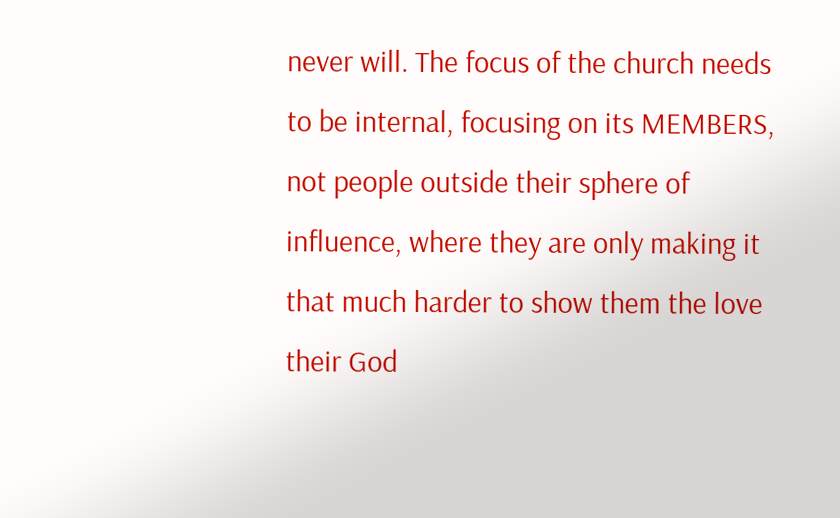never will. The focus of the church needs to be internal, focusing on its MEMBERS, not people outside their sphere of influence, where they are only making it that much harder to show them the love their God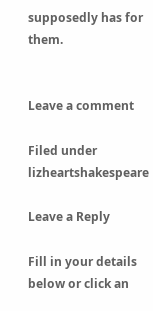supposedly has for them.


Leave a comment

Filed under lizheartshakespeare

Leave a Reply

Fill in your details below or click an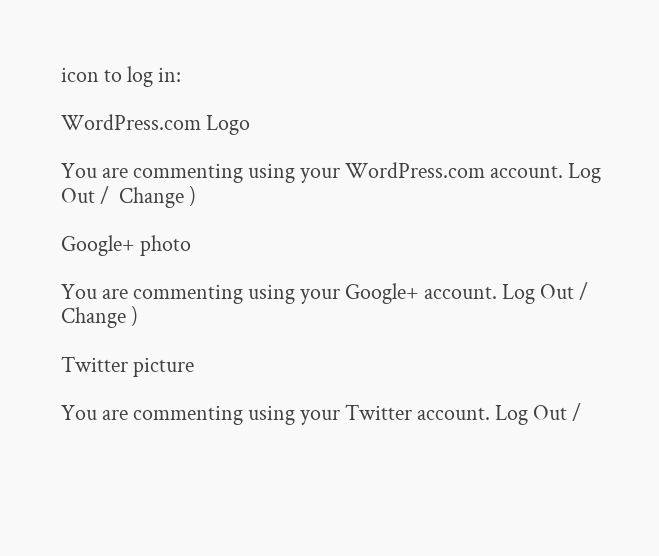icon to log in:

WordPress.com Logo

You are commenting using your WordPress.com account. Log Out /  Change )

Google+ photo

You are commenting using your Google+ account. Log Out /  Change )

Twitter picture

You are commenting using your Twitter account. Log Out /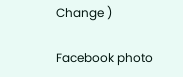Change )

Facebook photo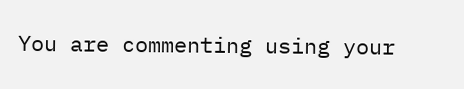You are commenting using your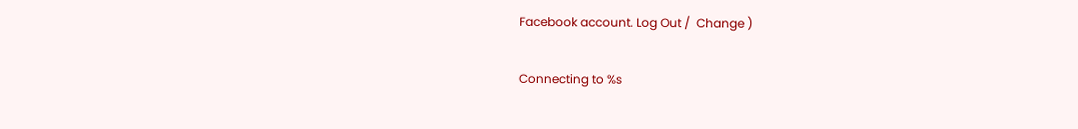Facebook account. Log Out /  Change )

Connecting to %s